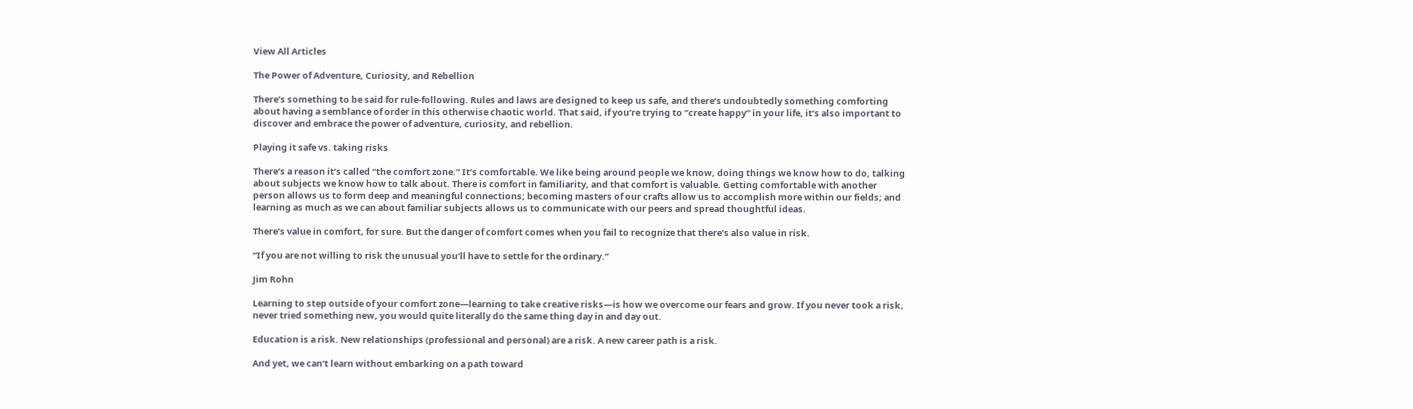View All Articles

The Power of Adventure, Curiosity, and Rebellion

There’s something to be said for rule-following. Rules and laws are designed to keep us safe, and there’s undoubtedly something comforting about having a semblance of order in this otherwise chaotic world. That said, if you’re trying to “create happy” in your life, it’s also important to discover and embrace the power of adventure, curiosity, and rebellion.

Playing it safe vs. taking risks

There’s a reason it’s called “the comfort zone.” It’s comfortable. We like being around people we know, doing things we know how to do, talking about subjects we know how to talk about. There is comfort in familiarity, and that comfort is valuable. Getting comfortable with another person allows us to form deep and meaningful connections; becoming masters of our crafts allow us to accomplish more within our fields; and learning as much as we can about familiar subjects allows us to communicate with our peers and spread thoughtful ideas.

There’s value in comfort, for sure. But the danger of comfort comes when you fail to recognize that there’s also value in risk.

“If you are not willing to risk the unusual you’ll have to settle for the ordinary.”

Jim Rohn

Learning to step outside of your comfort zone—learning to take creative risks—is how we overcome our fears and grow. If you never took a risk, never tried something new, you would quite literally do the same thing day in and day out.

Education is a risk. New relationships (professional and personal) are a risk. A new career path is a risk.

And yet, we can’t learn without embarking on a path toward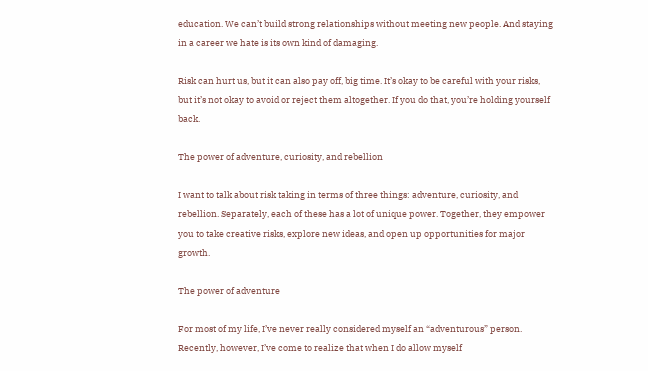education. We can’t build strong relationships without meeting new people. And staying in a career we hate is its own kind of damaging.

Risk can hurt us, but it can also pay off, big time. It’s okay to be careful with your risks, but it’s not okay to avoid or reject them altogether. If you do that, you’re holding yourself back.

The power of adventure, curiosity, and rebellion

I want to talk about risk taking in terms of three things: adventure, curiosity, and rebellion. Separately, each of these has a lot of unique power. Together, they empower you to take creative risks, explore new ideas, and open up opportunities for major growth.

The power of adventure

For most of my life, I’ve never really considered myself an “adventurous” person. Recently, however, I’ve come to realize that when I do allow myself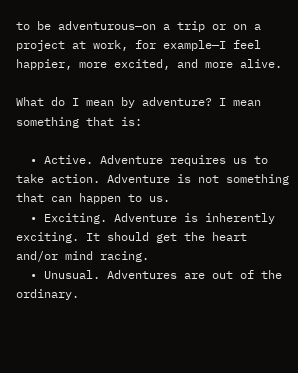to be adventurous—on a trip or on a project at work, for example—I feel happier, more excited, and more alive.

What do I mean by adventure? I mean something that is:

  • Active. Adventure requires us to take action. Adventure is not something that can happen to us.
  • Exciting. Adventure is inherently exciting. It should get the heart and/or mind racing.
  • Unusual. Adventures are out of the ordinary.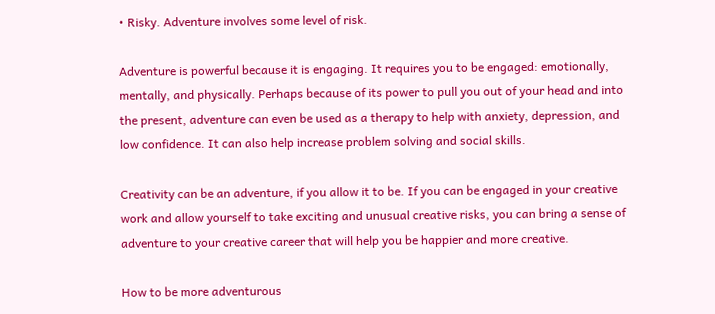• Risky. Adventure involves some level of risk.

Adventure is powerful because it is engaging. It requires you to be engaged: emotionally, mentally, and physically. Perhaps because of its power to pull you out of your head and into the present, adventure can even be used as a therapy to help with anxiety, depression, and low confidence. It can also help increase problem solving and social skills.

Creativity can be an adventure, if you allow it to be. If you can be engaged in your creative work and allow yourself to take exciting and unusual creative risks, you can bring a sense of adventure to your creative career that will help you be happier and more creative.

How to be more adventurous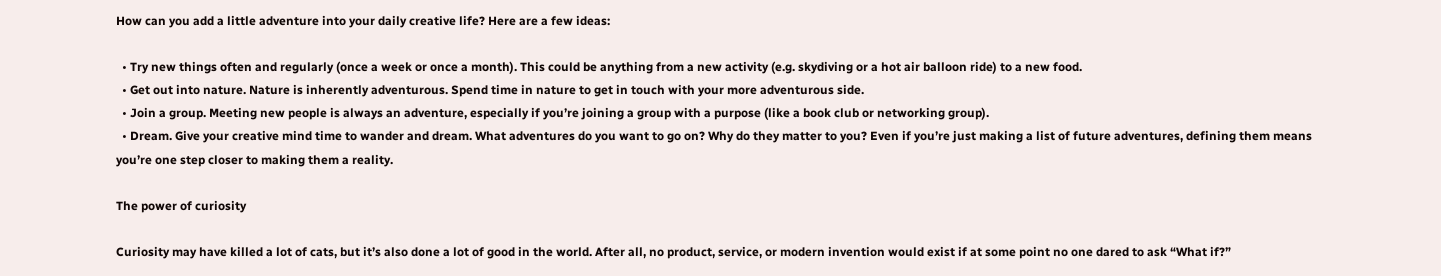How can you add a little adventure into your daily creative life? Here are a few ideas:

  • Try new things often and regularly (once a week or once a month). This could be anything from a new activity (e.g. skydiving or a hot air balloon ride) to a new food.
  • Get out into nature. Nature is inherently adventurous. Spend time in nature to get in touch with your more adventurous side.
  • Join a group. Meeting new people is always an adventure, especially if you’re joining a group with a purpose (like a book club or networking group).
  • Dream. Give your creative mind time to wander and dream. What adventures do you want to go on? Why do they matter to you? Even if you’re just making a list of future adventures, defining them means you’re one step closer to making them a reality.

The power of curiosity

Curiosity may have killed a lot of cats, but it’s also done a lot of good in the world. After all, no product, service, or modern invention would exist if at some point no one dared to ask “What if?”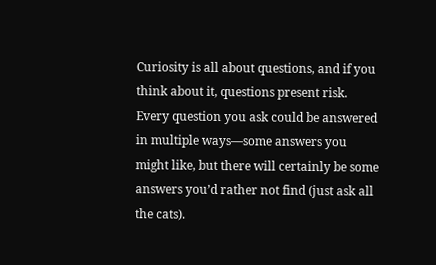Curiosity is all about questions, and if you think about it, questions present risk. Every question you ask could be answered in multiple ways—some answers you might like, but there will certainly be some answers you’d rather not find (just ask all the cats).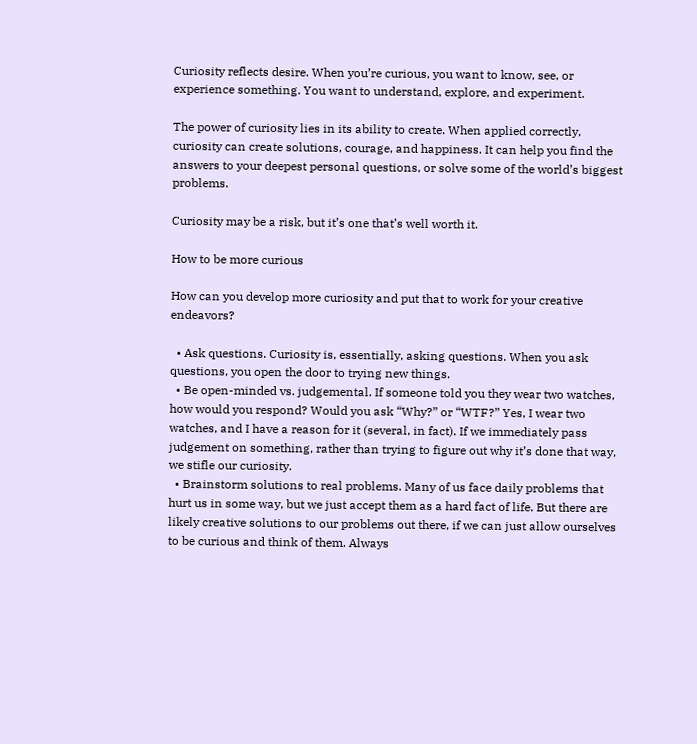Curiosity reflects desire. When you’re curious, you want to know, see, or experience something. You want to understand, explore, and experiment.

The power of curiosity lies in its ability to create. When applied correctly, curiosity can create solutions, courage, and happiness. It can help you find the answers to your deepest personal questions, or solve some of the world’s biggest problems.

Curiosity may be a risk, but it’s one that’s well worth it.

How to be more curious

How can you develop more curiosity and put that to work for your creative endeavors?

  • Ask questions. Curiosity is, essentially, asking questions. When you ask questions, you open the door to trying new things.
  • Be open-minded vs. judgemental. If someone told you they wear two watches, how would you respond? Would you ask “Why?” or “WTF?” Yes, I wear two watches, and I have a reason for it (several, in fact). If we immediately pass judgement on something, rather than trying to figure out why it’s done that way, we stifle our curiosity.
  • Brainstorm solutions to real problems. Many of us face daily problems that hurt us in some way, but we just accept them as a hard fact of life. But there are likely creative solutions to our problems out there, if we can just allow ourselves to be curious and think of them. Always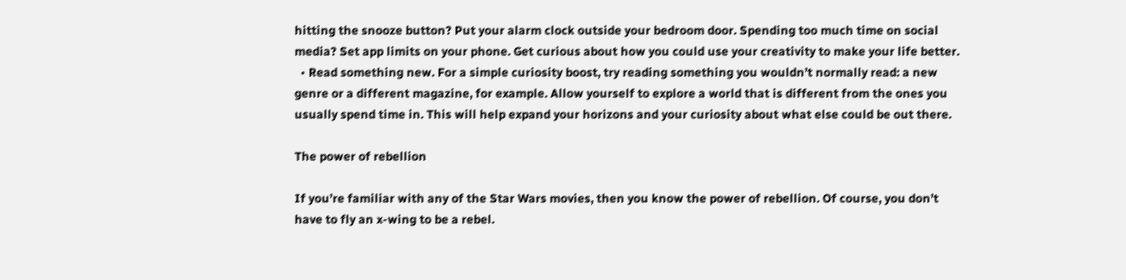hitting the snooze button? Put your alarm clock outside your bedroom door. Spending too much time on social media? Set app limits on your phone. Get curious about how you could use your creativity to make your life better.
  • Read something new. For a simple curiosity boost, try reading something you wouldn’t normally read: a new genre or a different magazine, for example. Allow yourself to explore a world that is different from the ones you usually spend time in. This will help expand your horizons and your curiosity about what else could be out there.

The power of rebellion

If you’re familiar with any of the Star Wars movies, then you know the power of rebellion. Of course, you don’t have to fly an x-wing to be a rebel.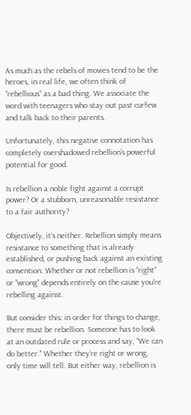As much as the rebels of movies tend to be the heroes, in real life, we often think of “rebellious” as a bad thing. We associate the word with teenagers who stay out past curfew and talk back to their parents.

Unfortunately, this negative connotation has completely overshadowed rebellion’s powerful potential for good.

Is rebellion a noble fight against a corrupt power? Or a stubborn, unreasonable resistance to a fair authority?

Objectively, it’s neither. Rebellion simply means resistance to something that is already established, or pushing back against an existing convention. Whether or not rebellion is “right” or “wrong” depends entirely on the cause you’re rebelling against.

But consider this: in order for things to change, there must be rebellion. Someone has to look at an outdated rule or process and say, “We can do better.” Whether they’re right or wrong, only time will tell. But either way, rebellion is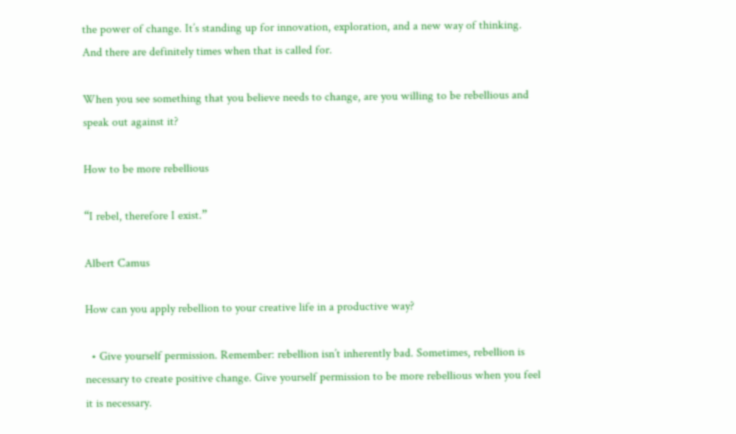the power of change. It’s standing up for innovation, exploration, and a new way of thinking. And there are definitely times when that is called for.

When you see something that you believe needs to change, are you willing to be rebellious and speak out against it?

How to be more rebellious

“I rebel, therefore I exist.”

Albert Camus

How can you apply rebellion to your creative life in a productive way?

  • Give yourself permission. Remember: rebellion isn’t inherently bad. Sometimes, rebellion is necessary to create positive change. Give yourself permission to be more rebellious when you feel it is necessary.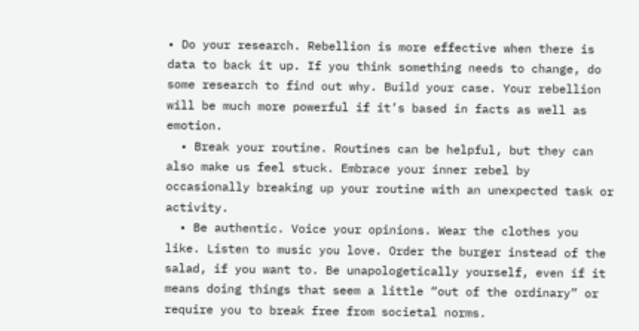• Do your research. Rebellion is more effective when there is data to back it up. If you think something needs to change, do some research to find out why. Build your case. Your rebellion will be much more powerful if it’s based in facts as well as emotion.
  • Break your routine. Routines can be helpful, but they can also make us feel stuck. Embrace your inner rebel by occasionally breaking up your routine with an unexpected task or activity.
  • Be authentic. Voice your opinions. Wear the clothes you like. Listen to music you love. Order the burger instead of the salad, if you want to. Be unapologetically yourself, even if it means doing things that seem a little “out of the ordinary” or require you to break free from societal norms.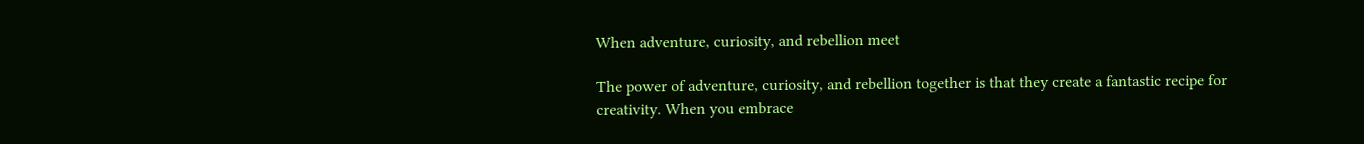When adventure, curiosity, and rebellion meet

The power of adventure, curiosity, and rebellion together is that they create a fantastic recipe for creativity. When you embrace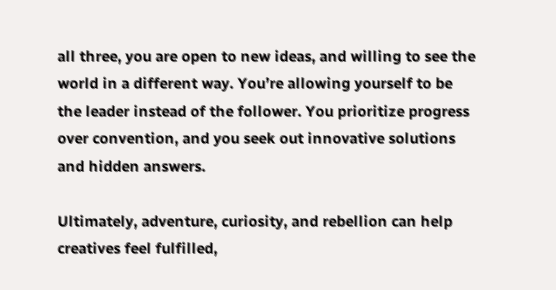all three, you are open to new ideas, and willing to see the world in a different way. You’re allowing yourself to be the leader instead of the follower. You prioritize progress over convention, and you seek out innovative solutions and hidden answers.

Ultimately, adventure, curiosity, and rebellion can help creatives feel fulfilled,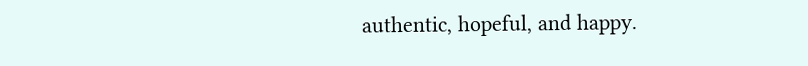authentic, hopeful, and happy.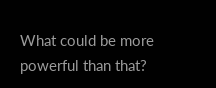What could be more powerful than that?